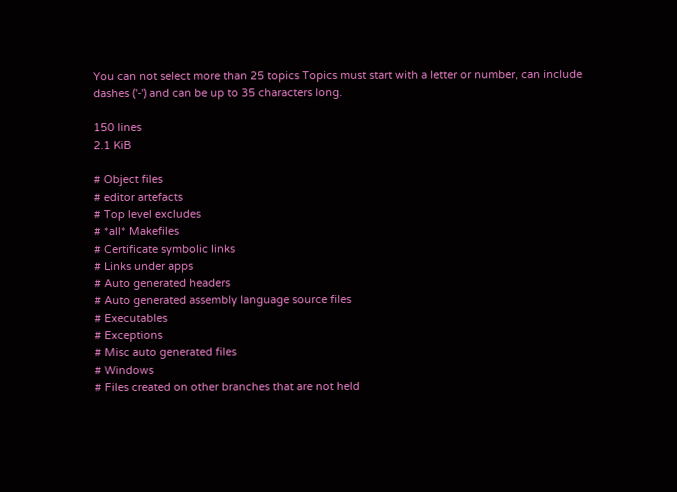You can not select more than 25 topics Topics must start with a letter or number, can include dashes ('-') and can be up to 35 characters long.

150 lines
2.1 KiB

# Object files
# editor artefacts
# Top level excludes
# *all* Makefiles
# Certificate symbolic links
# Links under apps
# Auto generated headers
# Auto generated assembly language source files
# Executables
# Exceptions
# Misc auto generated files
# Windows
# Files created on other branches that are not held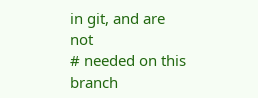in git, and are not
# needed on this branch